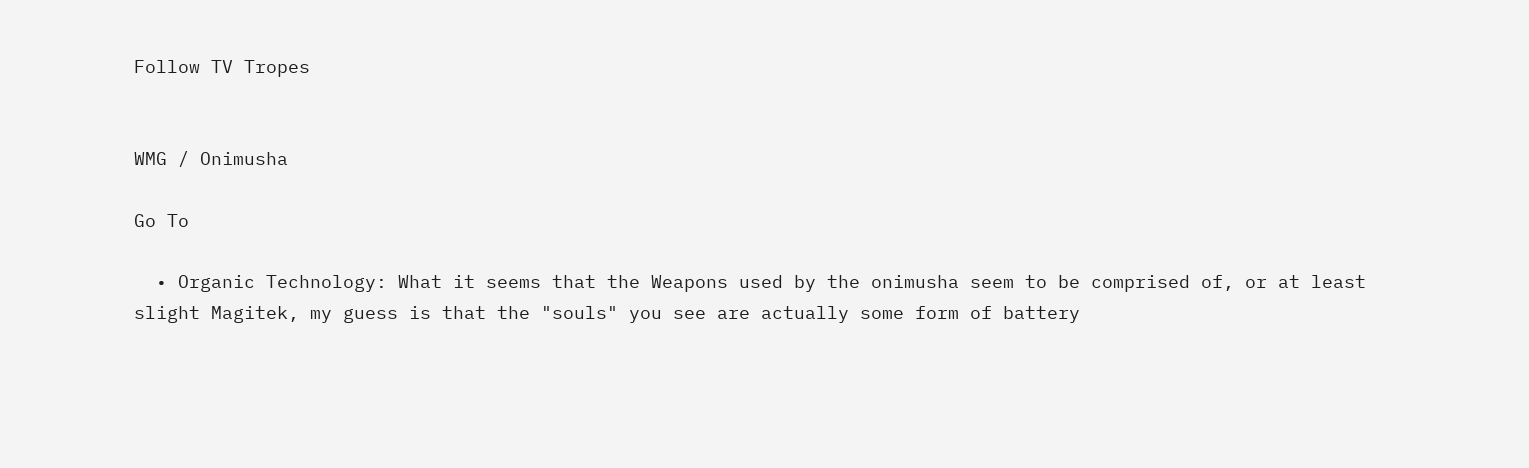Follow TV Tropes


WMG / Onimusha

Go To

  • Organic Technology: What it seems that the Weapons used by the onimusha seem to be comprised of, or at least slight Magitek, my guess is that the "souls" you see are actually some form of battery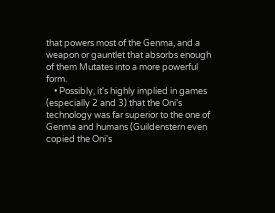that powers most of the Genma, and a weapon or gauntlet that absorbs enough of them Mutates into a more powerful form.
    • Possibly, it's highly implied in games (especially 2 and 3) that the Oni's technology was far superior to the one of Genma and humans (Guildenstern even copied the Oni's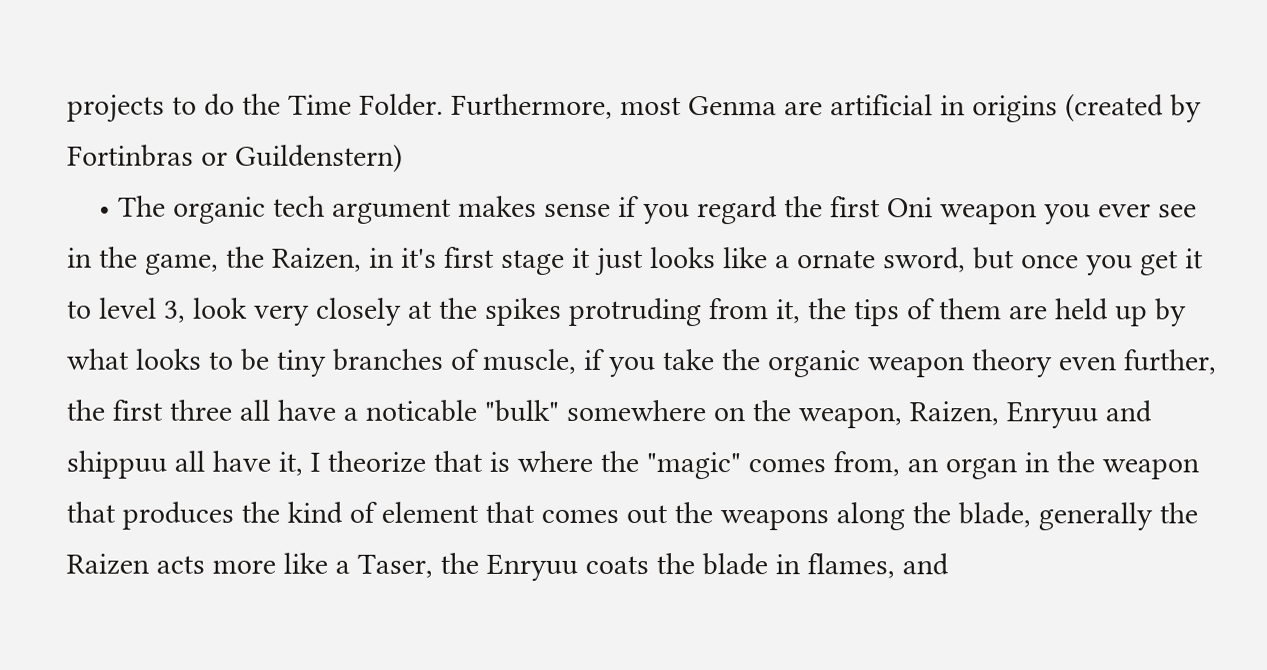projects to do the Time Folder. Furthermore, most Genma are artificial in origins (created by Fortinbras or Guildenstern)
    • The organic tech argument makes sense if you regard the first Oni weapon you ever see in the game, the Raizen, in it's first stage it just looks like a ornate sword, but once you get it to level 3, look very closely at the spikes protruding from it, the tips of them are held up by what looks to be tiny branches of muscle, if you take the organic weapon theory even further, the first three all have a noticable "bulk" somewhere on the weapon, Raizen, Enryuu and shippuu all have it, I theorize that is where the "magic" comes from, an organ in the weapon that produces the kind of element that comes out the weapons along the blade, generally the Raizen acts more like a Taser, the Enryuu coats the blade in flames, and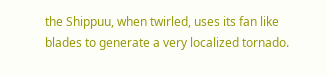the Shippuu, when twirled, uses its fan like blades to generate a very localized tornado.